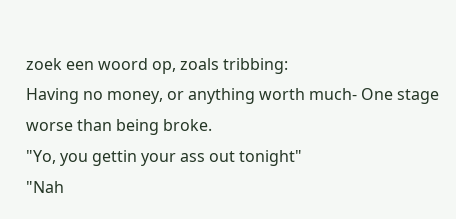zoek een woord op, zoals tribbing:
Having no money, or anything worth much- One stage worse than being broke.
"Yo, you gettin your ass out tonight"
"Nah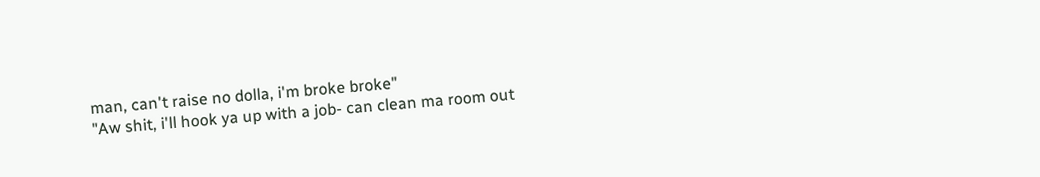man, can't raise no dolla, i'm broke broke"
"Aw shit, i'll hook ya up with a job- can clean ma room out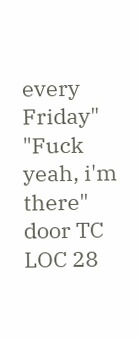every Friday"
"Fuck yeah, i'm there"
door TC LOC 28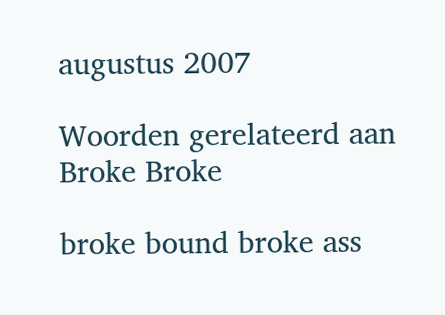augustus 2007

Woorden gerelateerd aan Broke Broke

broke bound broke ass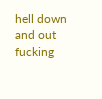hell down and out fucking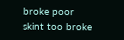broke poor skint too broke